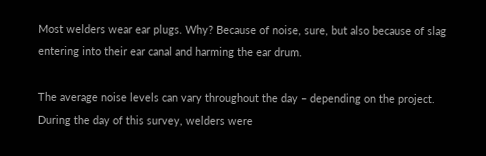Most welders wear ear plugs. Why? Because of noise, sure, but also because of slag entering into their ear canal and harming the ear drum.

The average noise levels can vary throughout the day – depending on the project. During the day of this survey, welders were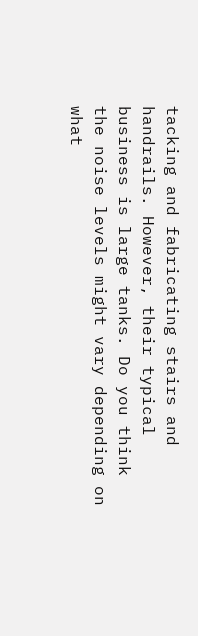tacking and fabricating stairs and handrails. However, their typical business is large tanks. Do you think the noise levels might vary depending on what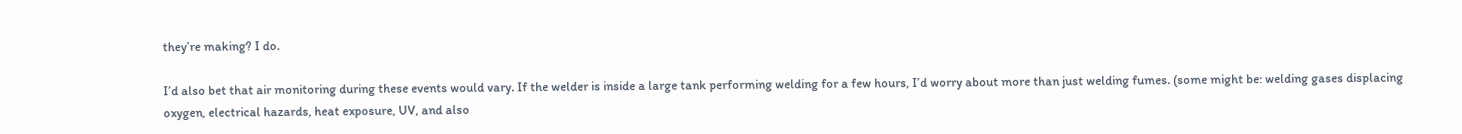they’re making? I do.

I’d also bet that air monitoring during these events would vary. If the welder is inside a large tank performing welding for a few hours, I’d worry about more than just welding fumes. (some might be: welding gases displacing oxygen, electrical hazards, heat exposure, UV, and also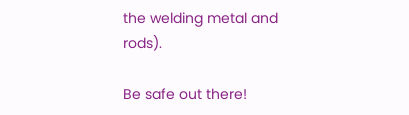the welding metal and rods).

Be safe out there!